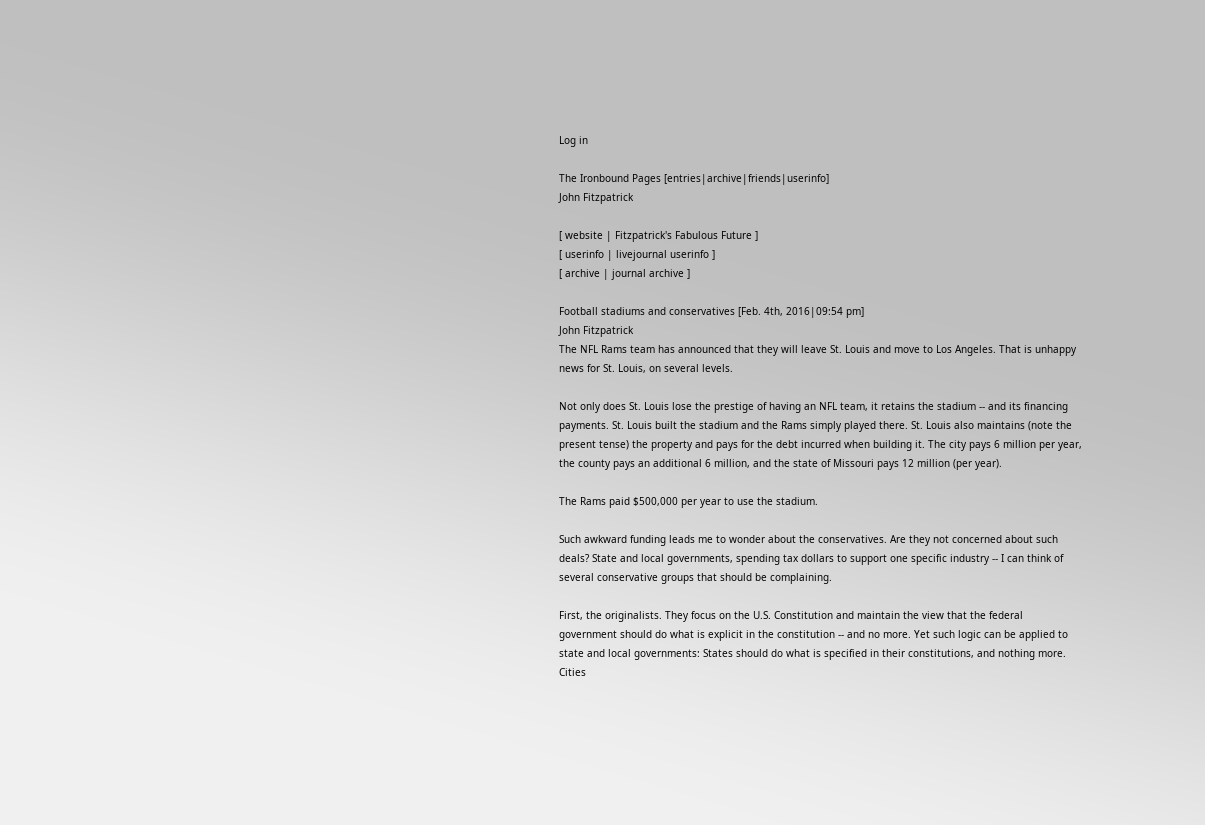Log in

The Ironbound Pages [entries|archive|friends|userinfo]
John Fitzpatrick

[ website | Fitzpatrick's Fabulous Future ]
[ userinfo | livejournal userinfo ]
[ archive | journal archive ]

Football stadiums and conservatives [Feb. 4th, 2016|09:54 pm]
John Fitzpatrick
The NFL Rams team has announced that they will leave St. Louis and move to Los Angeles. That is unhappy news for St. Louis, on several levels.

Not only does St. Louis lose the prestige of having an NFL team, it retains the stadium -- and its financing payments. St. Louis built the stadium and the Rams simply played there. St. Louis also maintains (note the present tense) the property and pays for the debt incurred when building it. The city pays 6 million per year, the county pays an additional 6 million, and the state of Missouri pays 12 million (per year).

The Rams paid $500,000 per year to use the stadium.

Such awkward funding leads me to wonder about the conservatives. Are they not concerned about such deals? State and local governments, spending tax dollars to support one specific industry -- I can think of several conservative groups that should be complaining.

First, the originalists. They focus on the U.S. Constitution and maintain the view that the federal government should do what is explicit in the constitution -- and no more. Yet such logic can be applied to state and local governments: States should do what is specified in their constitutions, and nothing more. Cities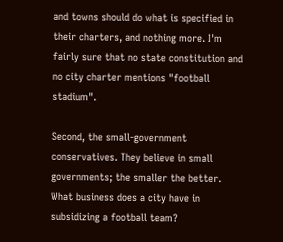and towns should do what is specified in their charters, and nothing more. I'm fairly sure that no state constitution and no city charter mentions "football stadium".

Second, the small-government conservatives. They believe in small governments; the smaller the better. What business does a city have in subsidizing a football team?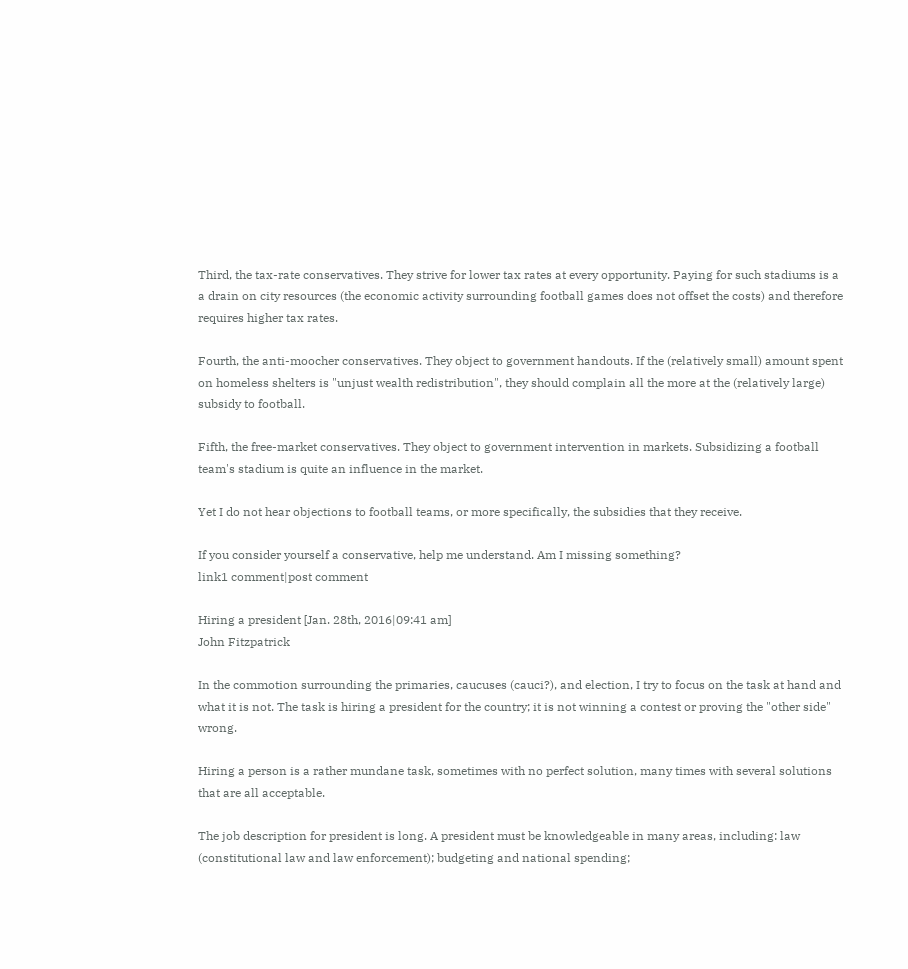Third, the tax-rate conservatives. They strive for lower tax rates at every opportunity. Paying for such stadiums is a a drain on city resources (the economic activity surrounding football games does not offset the costs) and therefore requires higher tax rates.

Fourth, the anti-moocher conservatives. They object to government handouts. If the (relatively small) amount spent on homeless shelters is "unjust wealth redistribution", they should complain all the more at the (relatively large) subsidy to football.

Fifth, the free-market conservatives. They object to government intervention in markets. Subsidizing a football team's stadium is quite an influence in the market.

Yet I do not hear objections to football teams, or more specifically, the subsidies that they receive.

If you consider yourself a conservative, help me understand. Am I missing something?
link1 comment|post comment

Hiring a president [Jan. 28th, 2016|09:41 am]
John Fitzpatrick

In the commotion surrounding the primaries, caucuses (cauci?), and election, I try to focus on the task at hand and what it is not. The task is hiring a president for the country; it is not winning a contest or proving the "other side" wrong.

Hiring a person is a rather mundane task, sometimes with no perfect solution, many times with several solutions that are all acceptable.

The job description for president is long. A president must be knowledgeable in many areas, including: law (constitutional law and law enforcement); budgeting and national spending;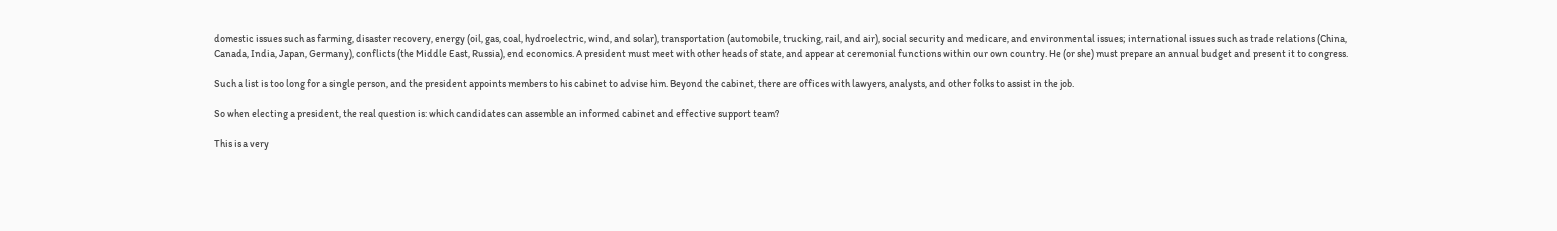domestic issues such as farming, disaster recovery, energy (oil, gas, coal, hydroelectric, wind, and solar), transportation (automobile, trucking, rail, and air), social security and medicare, and environmental issues; international issues such as trade relations (China, Canada, India, Japan, Germany), conflicts (the Middle East, Russia), end economics. A president must meet with other heads of state, and appear at ceremonial functions within our own country. He (or she) must prepare an annual budget and present it to congress.

Such a list is too long for a single person, and the president appoints members to his cabinet to advise him. Beyond the cabinet, there are offices with lawyers, analysts, and other folks to assist in the job.

So when electing a president, the real question is: which candidates can assemble an informed cabinet and effective support team?

This is a very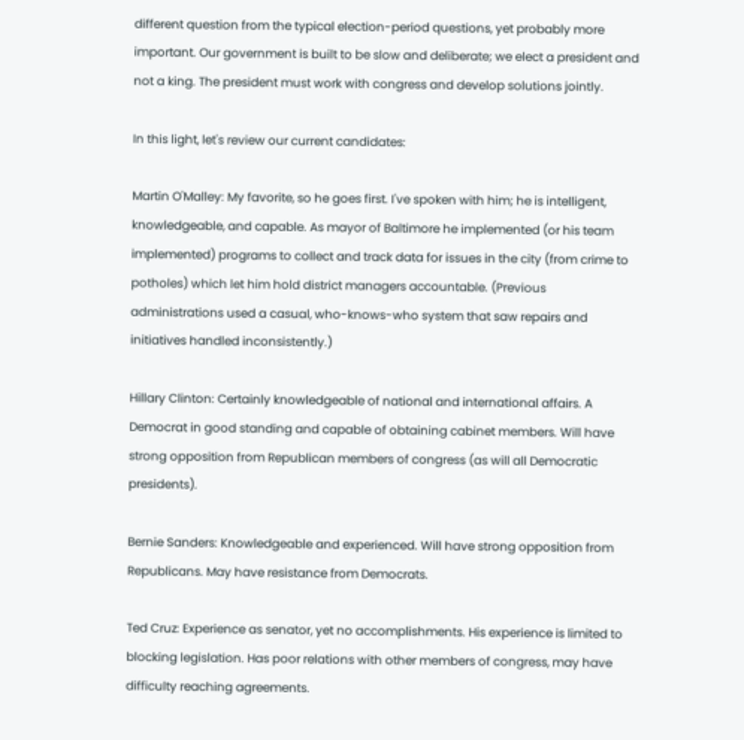different question from the typical election-period questions, yet probably more important. Our government is built to be slow and deliberate; we elect a president and not a king. The president must work with congress and develop solutions jointly.

In this light, let's review our current candidates:

Martin O'Malley: My favorite, so he goes first. I've spoken with him; he is intelligent, knowledgeable, and capable. As mayor of Baltimore he implemented (or his team implemented) programs to collect and track data for issues in the city (from crime to potholes) which let him hold district managers accountable. (Previous administrations used a casual, who-knows-who system that saw repairs and initiatives handled inconsistently.)

Hillary Clinton: Certainly knowledgeable of national and international affairs. A Democrat in good standing and capable of obtaining cabinet members. Will have strong opposition from Republican members of congress (as will all Democratic presidents).

Bernie Sanders: Knowledgeable and experienced. Will have strong opposition from Republicans. May have resistance from Democrats.

Ted Cruz: Experience as senator, yet no accomplishments. His experience is limited to blocking legislation. Has poor relations with other members of congress, may have difficulty reaching agreements.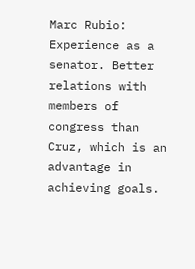Marc Rubio: Experience as a senator. Better relations with members of congress than Cruz, which is an advantage in achieving goals.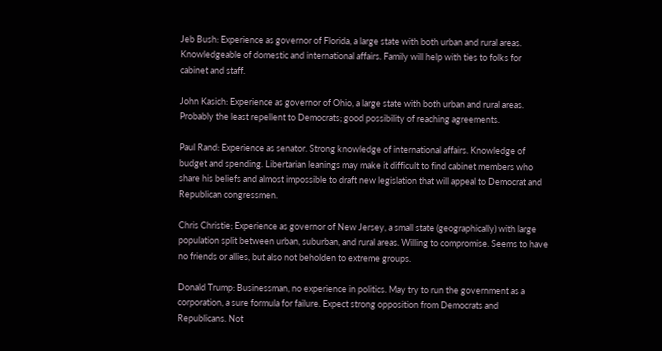Jeb Bush: Experience as governor of Florida, a large state with both urban and rural areas. Knowledgeable of domestic and international affairs. Family will help with ties to folks for cabinet and staff.

John Kasich: Experience as governor of Ohio, a large state with both urban and rural areas. Probably the least repellent to Democrats; good possibility of reaching agreements.

Paul Rand: Experience as senator. Strong knowledge of international affairs. Knowledge of budget and spending. Libertarian leanings may make it difficult to find cabinet members who share his beliefs and almost impossible to draft new legislation that will appeal to Democrat and Republican congressmen.

Chris Christie; Experience as governor of New Jersey, a small state (geographically) with large population split between urban, suburban, and rural areas. Willing to compromise. Seems to have no friends or allies, but also not beholden to extreme groups.

Donald Trump: Businessman, no experience in politics. May try to run the government as a corporation, a sure formula for failure. Expect strong opposition from Democrats and Republicans. Not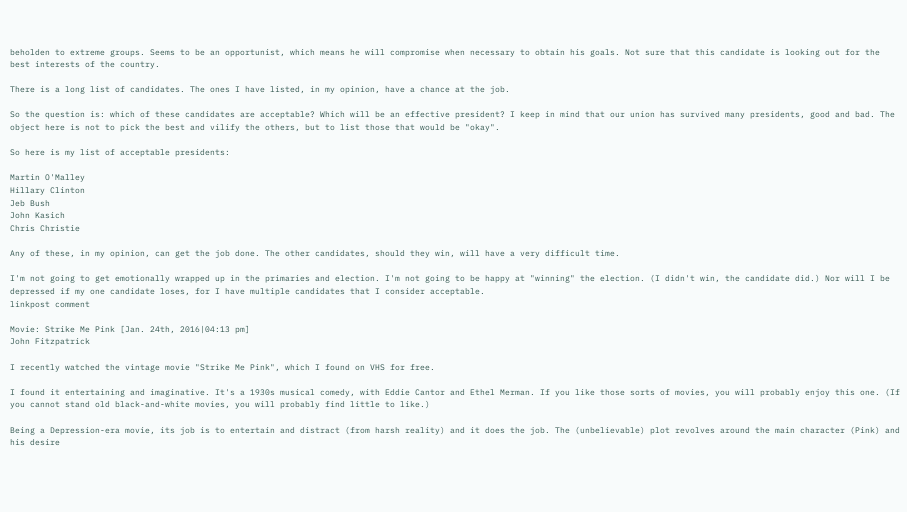beholden to extreme groups. Seems to be an opportunist, which means he will compromise when necessary to obtain his goals. Not sure that this candidate is looking out for the best interests of the country.

There is a long list of candidates. The ones I have listed, in my opinion, have a chance at the job.

So the question is: which of these candidates are acceptable? Which will be an effective president? I keep in mind that our union has survived many presidents, good and bad. The object here is not to pick the best and vilify the others, but to list those that would be "okay".

So here is my list of acceptable presidents:

Martin O'Malley
Hillary Clinton
Jeb Bush
John Kasich
Chris Christie

Any of these, in my opinion, can get the job done. The other candidates, should they win, will have a very difficult time.

I'm not going to get emotionally wrapped up in the primaries and election. I'm not going to be happy at "winning" the election. (I didn't win, the candidate did.) Nor will I be depressed if my one candidate loses, for I have multiple candidates that I consider acceptable.
linkpost comment

Movie: Strike Me Pink [Jan. 24th, 2016|04:13 pm]
John Fitzpatrick

I recently watched the vintage movie "Strike Me Pink", which I found on VHS for free.

I found it entertaining and imaginative. It's a 1930s musical comedy, with Eddie Cantor and Ethel Merman. If you like those sorts of movies, you will probably enjoy this one. (If you cannot stand old black-and-white movies, you will probably find little to like.)

Being a Depression-era movie, its job is to entertain and distract (from harsh reality) and it does the job. The (unbelievable) plot revolves around the main character (Pink) and his desire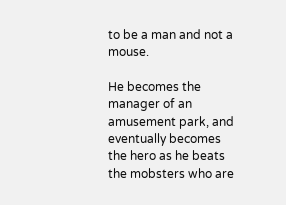to be a man and not a mouse.

He becomes the manager of an amusement park, and eventually becomes the hero as he beats the mobsters who are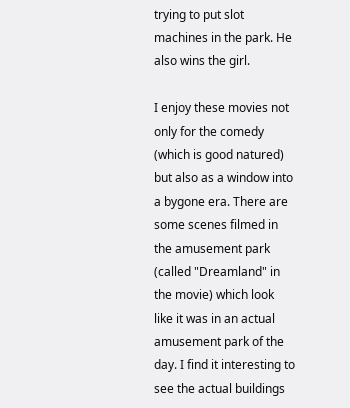trying to put slot machines in the park. He also wins the girl.

I enjoy these movies not only for the comedy (which is good natured) but also as a window into a bygone era. There are some scenes filmed in the amusement park (called "Dreamland" in the movie) which look like it was in an actual amusement park of the day. I find it interesting to see the actual buildings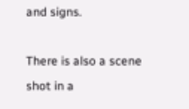and signs.

There is also a scene shot in a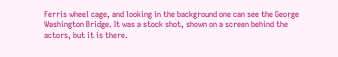Ferris wheel cage, and looking in the background one can see the George Washington Bridge. It was a stock shot, shown on a screen behind the actors, but it is there.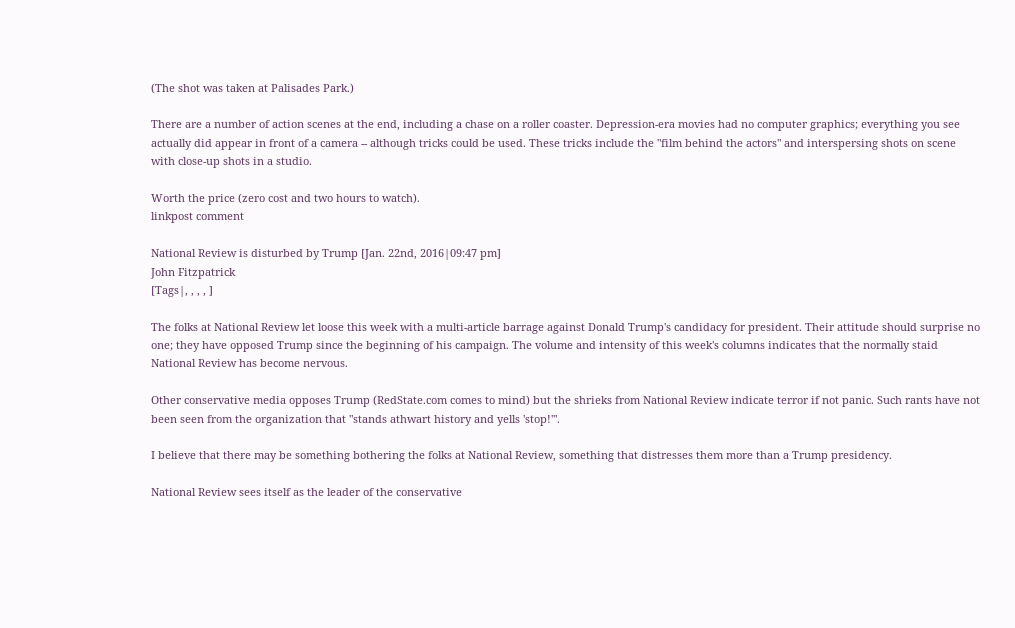(The shot was taken at Palisades Park.)

There are a number of action scenes at the end, including a chase on a roller coaster. Depression-era movies had no computer graphics; everything you see actually did appear in front of a camera -- although tricks could be used. These tricks include the "film behind the actors" and interspersing shots on scene with close-up shots in a studio.

Worth the price (zero cost and two hours to watch).
linkpost comment

National Review is disturbed by Trump [Jan. 22nd, 2016|09:47 pm]
John Fitzpatrick
[Tags|, , , , ]

The folks at National Review let loose this week with a multi-article barrage against Donald Trump's candidacy for president. Their attitude should surprise no one; they have opposed Trump since the beginning of his campaign. The volume and intensity of this week's columns indicates that the normally staid National Review has become nervous.

Other conservative media opposes Trump (RedState.com comes to mind) but the shrieks from National Review indicate terror if not panic. Such rants have not been seen from the organization that "stands athwart history and yells 'stop!'".

I believe that there may be something bothering the folks at National Review, something that distresses them more than a Trump presidency.

National Review sees itself as the leader of the conservative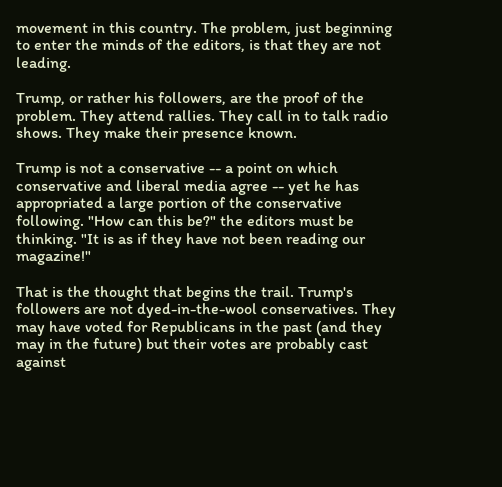movement in this country. The problem, just beginning to enter the minds of the editors, is that they are not leading.

Trump, or rather his followers, are the proof of the problem. They attend rallies. They call in to talk radio shows. They make their presence known.

Trump is not a conservative -- a point on which conservative and liberal media agree -- yet he has appropriated a large portion of the conservative following. "How can this be?" the editors must be thinking. "It is as if they have not been reading our magazine!"

That is the thought that begins the trail. Trump's followers are not dyed-in-the-wool conservatives. They may have voted for Republicans in the past (and they may in the future) but their votes are probably cast against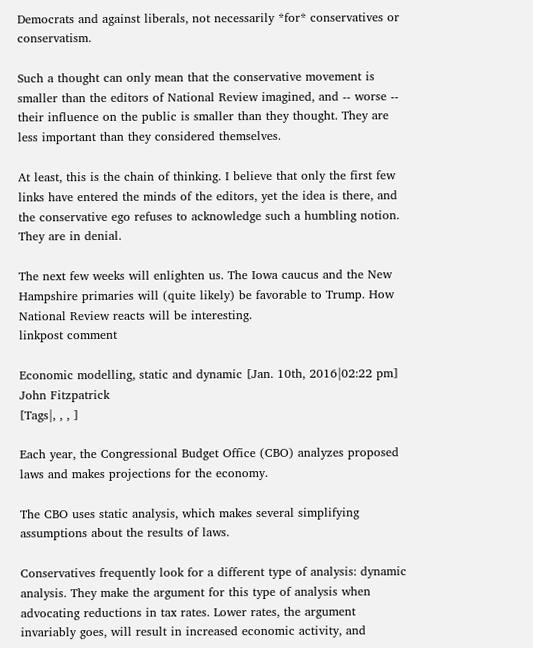Democrats and against liberals, not necessarily *for* conservatives or conservatism.

Such a thought can only mean that the conservative movement is smaller than the editors of National Review imagined, and -- worse -- their influence on the public is smaller than they thought. They are less important than they considered themselves.

At least, this is the chain of thinking. I believe that only the first few links have entered the minds of the editors, yet the idea is there, and the conservative ego refuses to acknowledge such a humbling notion. They are in denial.

The next few weeks will enlighten us. The Iowa caucus and the New Hampshire primaries will (quite likely) be favorable to Trump. How National Review reacts will be interesting.
linkpost comment

Economic modelling, static and dynamic [Jan. 10th, 2016|02:22 pm]
John Fitzpatrick
[Tags|, , , ]

Each year, the Congressional Budget Office (CBO) analyzes proposed laws and makes projections for the economy.

The CBO uses static analysis, which makes several simplifying assumptions about the results of laws.

Conservatives frequently look for a different type of analysis: dynamic analysis. They make the argument for this type of analysis when advocating reductions in tax rates. Lower rates, the argument invariably goes, will result in increased economic activity, and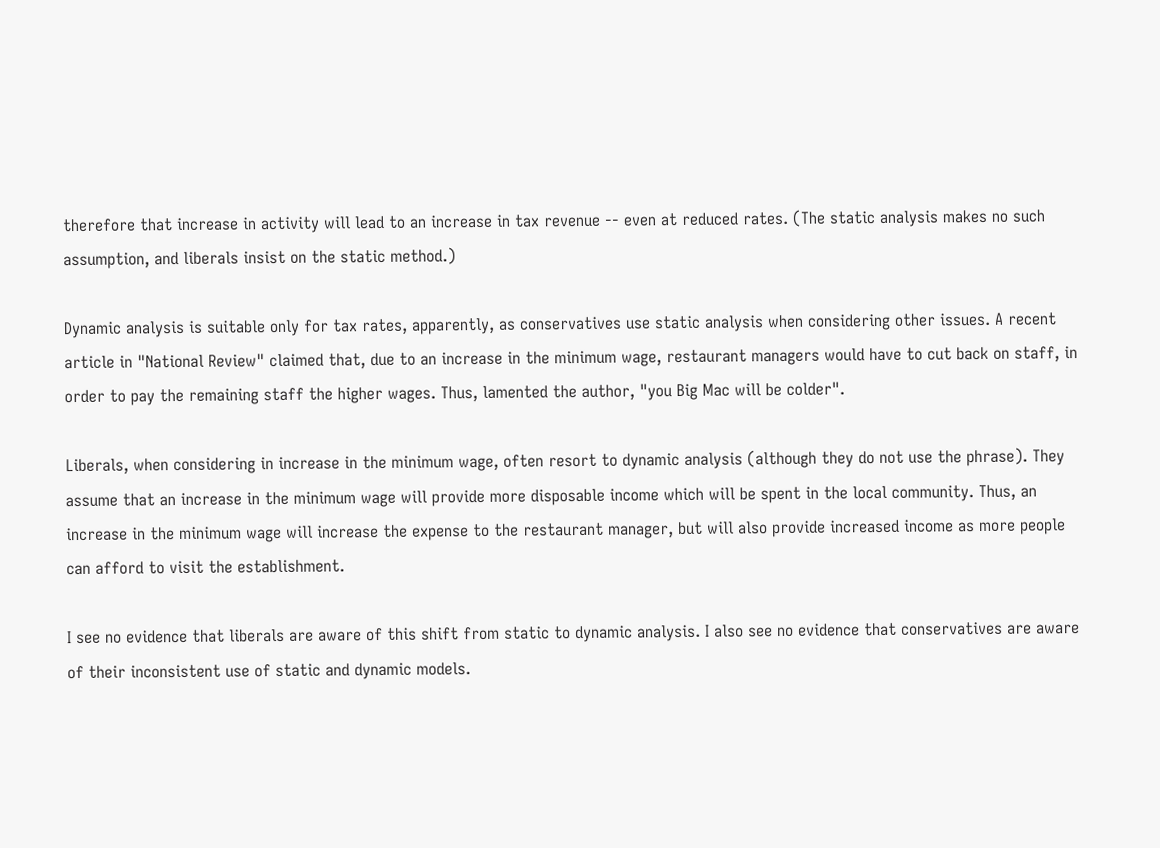therefore that increase in activity will lead to an increase in tax revenue -- even at reduced rates. (The static analysis makes no such assumption, and liberals insist on the static method.)

Dynamic analysis is suitable only for tax rates, apparently, as conservatives use static analysis when considering other issues. A recent article in "National Review" claimed that, due to an increase in the minimum wage, restaurant managers would have to cut back on staff, in order to pay the remaining staff the higher wages. Thus, lamented the author, "you Big Mac will be colder".

Liberals, when considering in increase in the minimum wage, often resort to dynamic analysis (although they do not use the phrase). They assume that an increase in the minimum wage will provide more disposable income which will be spent in the local community. Thus, an increase in the minimum wage will increase the expense to the restaurant manager, but will also provide increased income as more people can afford to visit the establishment.

I see no evidence that liberals are aware of this shift from static to dynamic analysis. I also see no evidence that conservatives are aware of their inconsistent use of static and dynamic models.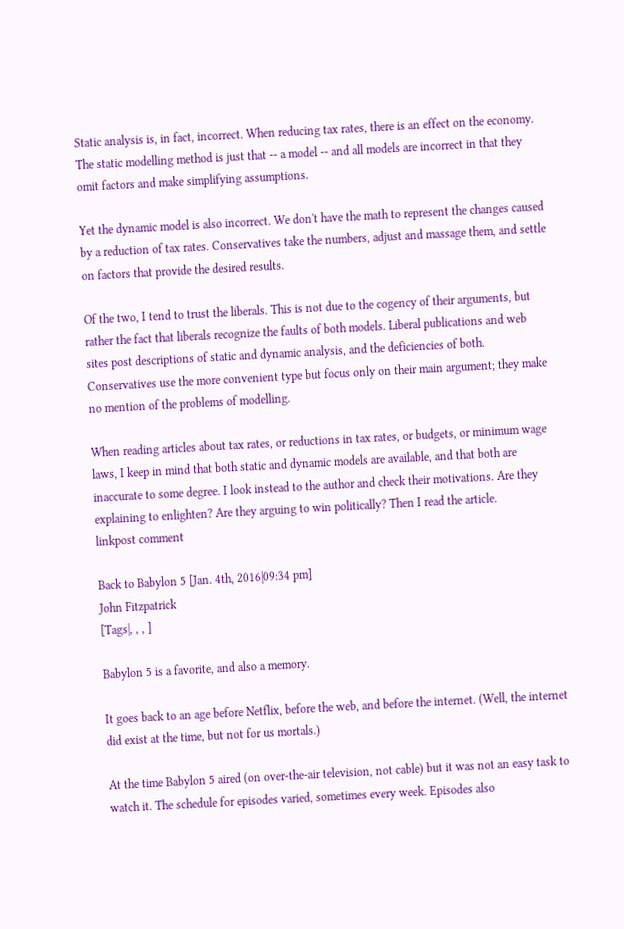Static analysis is, in fact, incorrect. When reducing tax rates, there is an effect on the economy. The static modelling method is just that -- a model -- and all models are incorrect in that they omit factors and make simplifying assumptions.

Yet the dynamic model is also incorrect. We don't have the math to represent the changes caused by a reduction of tax rates. Conservatives take the numbers, adjust and massage them, and settle on factors that provide the desired results.

Of the two, I tend to trust the liberals. This is not due to the cogency of their arguments, but rather the fact that liberals recognize the faults of both models. Liberal publications and web sites post descriptions of static and dynamic analysis, and the deficiencies of both. Conservatives use the more convenient type but focus only on their main argument; they make no mention of the problems of modelling.

When reading articles about tax rates, or reductions in tax rates, or budgets, or minimum wage laws, I keep in mind that both static and dynamic models are available, and that both are inaccurate to some degree. I look instead to the author and check their motivations. Are they explaining to enlighten? Are they arguing to win politically? Then I read the article.
linkpost comment

Back to Babylon 5 [Jan. 4th, 2016|09:34 pm]
John Fitzpatrick
[Tags|, , , ]

Babylon 5 is a favorite, and also a memory.

It goes back to an age before Netflix, before the web, and before the internet. (Well, the internet did exist at the time, but not for us mortals.)

At the time Babylon 5 aired (on over-the-air television, not cable) but it was not an easy task to watch it. The schedule for episodes varied, sometimes every week. Episodes also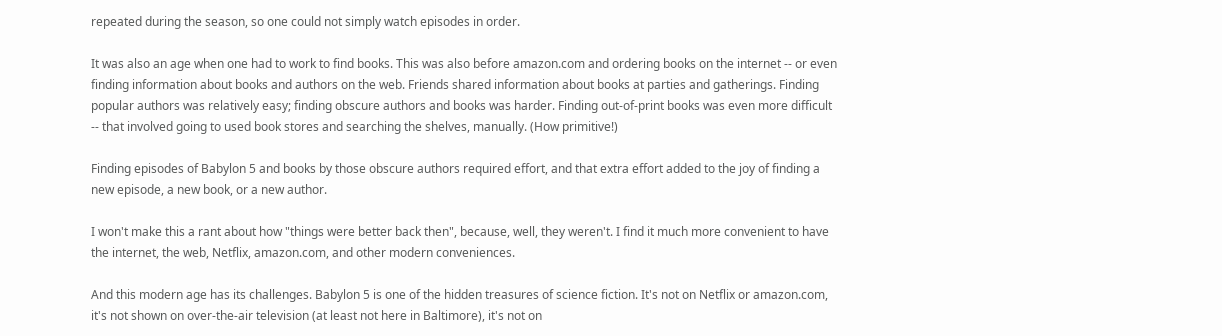repeated during the season, so one could not simply watch episodes in order.

It was also an age when one had to work to find books. This was also before amazon.com and ordering books on the internet -- or even finding information about books and authors on the web. Friends shared information about books at parties and gatherings. Finding popular authors was relatively easy; finding obscure authors and books was harder. Finding out-of-print books was even more difficult -- that involved going to used book stores and searching the shelves, manually. (How primitive!)

Finding episodes of Babylon 5 and books by those obscure authors required effort, and that extra effort added to the joy of finding a new episode, a new book, or a new author.

I won't make this a rant about how "things were better back then", because, well, they weren't. I find it much more convenient to have the internet, the web, Netflix, amazon.com, and other modern conveniences.

And this modern age has its challenges. Babylon 5 is one of the hidden treasures of science fiction. It's not on Netflix or amazon.com, it's not shown on over-the-air television (at least not here in Baltimore), it's not on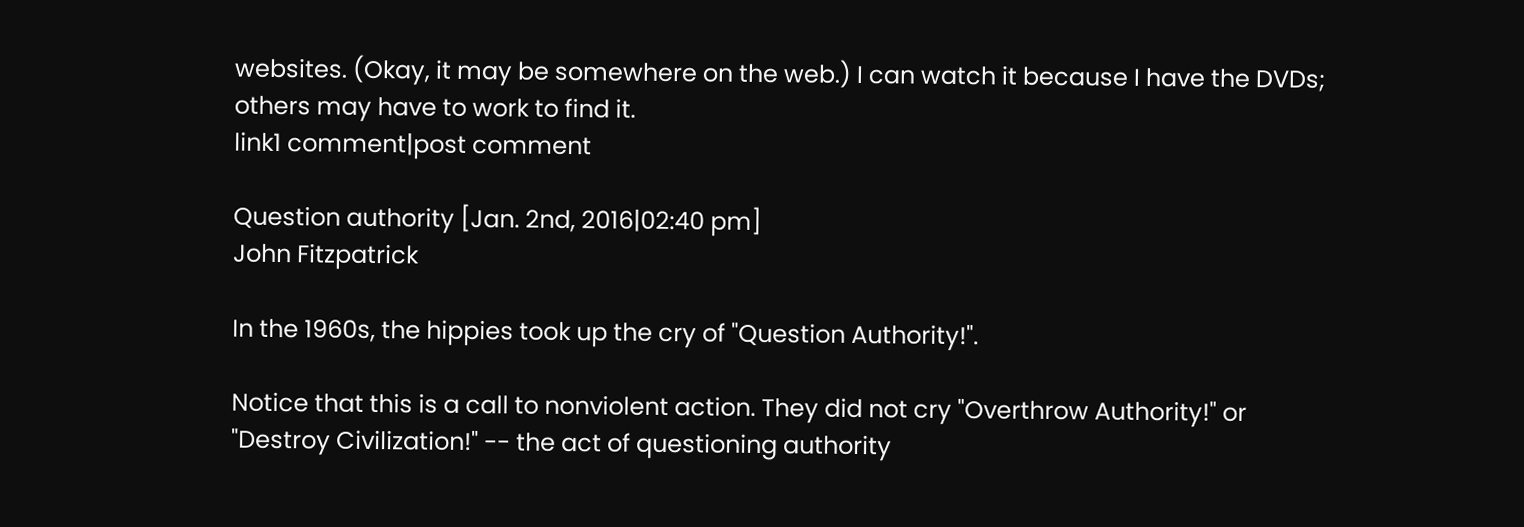websites. (Okay, it may be somewhere on the web.) I can watch it because I have the DVDs; others may have to work to find it.
link1 comment|post comment

Question authority [Jan. 2nd, 2016|02:40 pm]
John Fitzpatrick

In the 1960s, the hippies took up the cry of "Question Authority!".

Notice that this is a call to nonviolent action. They did not cry "Overthrow Authority!" or "Destroy Civilization!" -- the act of questioning authority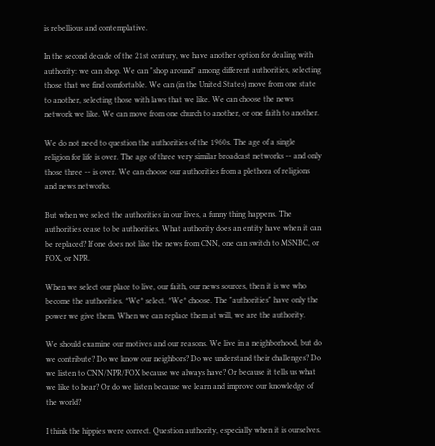is rebellious and contemplative.

In the second decade of the 21st century, we have another option for dealing with authority: we can shop. We can "shop around" among different authorities, selecting those that we find comfortable. We can (in the United States) move from one state to another, selecting those with laws that we like. We can choose the news network we like. We can move from one church to another, or one faith to another.

We do not need to question the authorities of the 1960s. The age of a single religion for life is over. The age of three very similar broadcast networks -- and only those three -- is over. We can choose our authorities from a plethora of religions and news networks.

But when we select the authorities in our lives, a funny thing happens. The authorities cease to be authorities. What authority does an entity have when it can be replaced? If one does not like the news from CNN, one can switch to MSNBC, or FOX, or NPR.

When we select our place to live, our faith, our news sources, then it is we who become the authorities. *We* select. *We* choose. The "authorities" have only the power we give them. When we can replace them at will, we are the authority.

We should examine our motives and our reasons. We live in a neighborhood, but do we contribute? Do we know our neighbors? Do we understand their challenges? Do we listen to CNN/NPR/FOX because we always have? Or because it tells us what we like to hear? Or do we listen because we learn and improve our knowledge of the world?

I think the hippies were correct. Question authority, especially when it is ourselves.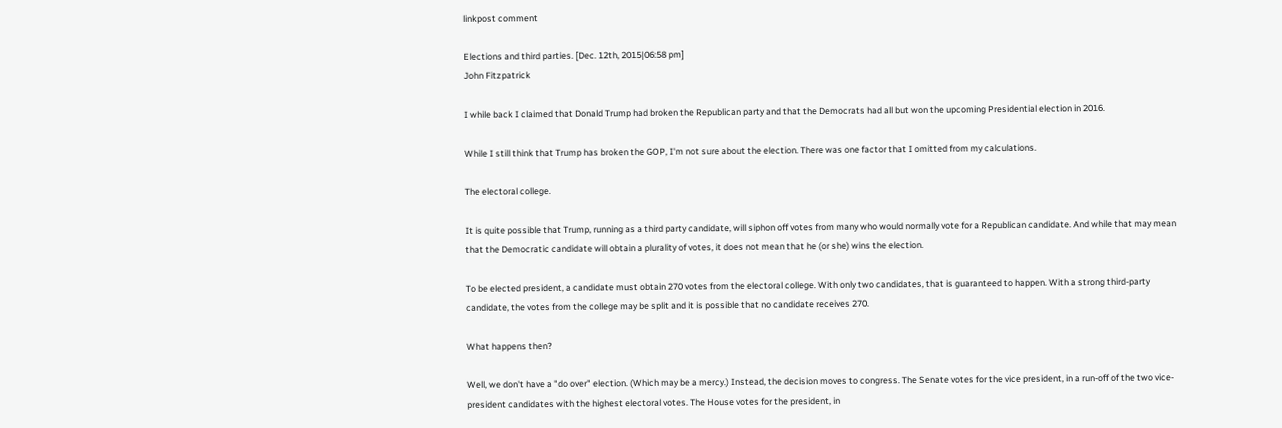linkpost comment

Elections and third parties. [Dec. 12th, 2015|06:58 pm]
John Fitzpatrick

I while back I claimed that Donald Trump had broken the Republican party and that the Democrats had all but won the upcoming Presidential election in 2016.

While I still think that Trump has broken the GOP, I'm not sure about the election. There was one factor that I omitted from my calculations.

The electoral college.

It is quite possible that Trump, running as a third party candidate, will siphon off votes from many who would normally vote for a Republican candidate. And while that may mean that the Democratic candidate will obtain a plurality of votes, it does not mean that he (or she) wins the election.

To be elected president, a candidate must obtain 270 votes from the electoral college. With only two candidates, that is guaranteed to happen. With a strong third-party candidate, the votes from the college may be split and it is possible that no candidate receives 270.

What happens then?

Well, we don't have a "do over" election. (Which may be a mercy.) Instead, the decision moves to congress. The Senate votes for the vice president, in a run-off of the two vice-president candidates with the highest electoral votes. The House votes for the president, in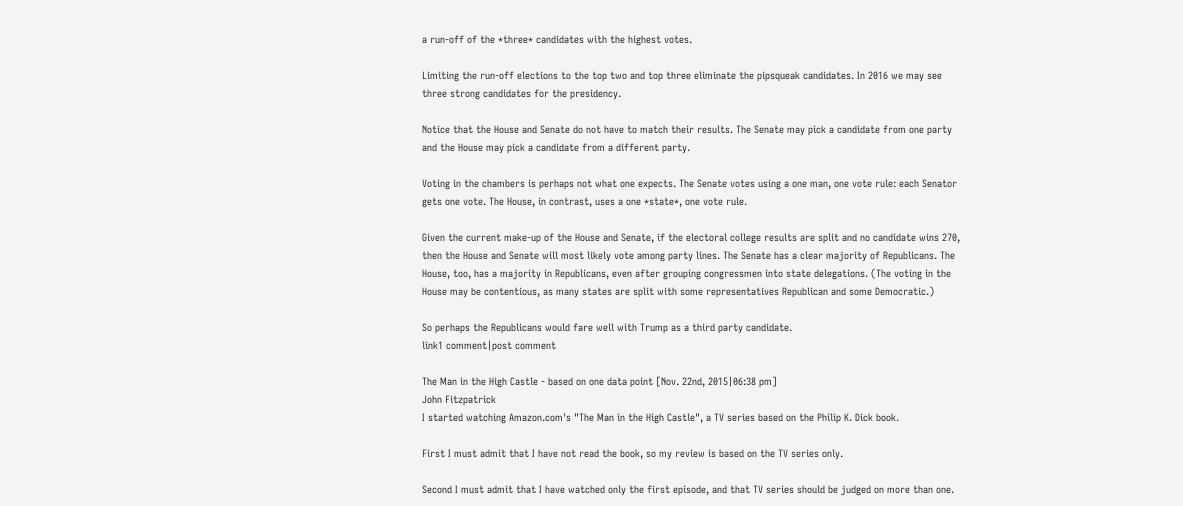a run-off of the *three* candidates with the highest votes.

Limiting the run-off elections to the top two and top three eliminate the pipsqueak candidates. In 2016 we may see three strong candidates for the presidency.

Notice that the House and Senate do not have to match their results. The Senate may pick a candidate from one party and the House may pick a candidate from a different party.

Voting in the chambers is perhaps not what one expects. The Senate votes using a one man, one vote rule: each Senator gets one vote. The House, in contrast, uses a one *state*, one vote rule.

Given the current make-up of the House and Senate, if the electoral college results are split and no candidate wins 270, then the House and Senate will most likely vote among party lines. The Senate has a clear majority of Republicans. The House, too, has a majority in Republicans, even after grouping congressmen into state delegations. (The voting in the House may be contentious, as many states are split with some representatives Republican and some Democratic.)

So perhaps the Republicans would fare well with Trump as a third party candidate.
link1 comment|post comment

The Man in the High Castle - based on one data point [Nov. 22nd, 2015|06:38 pm]
John Fitzpatrick
I started watching Amazon.com's "The Man in the High Castle", a TV series based on the Philip K. Dick book.

First I must admit that I have not read the book, so my review is based on the TV series only.

Second I must admit that I have watched only the first episode, and that TV series should be judged on more than one.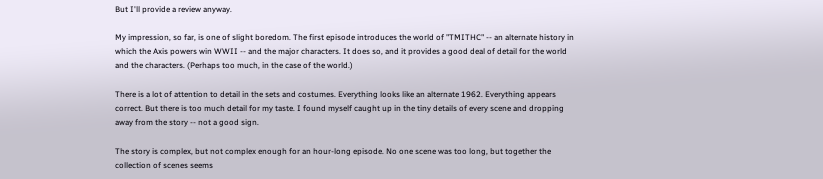But I'll provide a review anyway.

My impression, so far, is one of slight boredom. The first episode introduces the world of "TMITHC" -- an alternate history in which the Axis powers win WWII -- and the major characters. It does so, and it provides a good deal of detail for the world and the characters. (Perhaps too much, in the case of the world.)

There is a lot of attention to detail in the sets and costumes. Everything looks like an alternate 1962. Everything appears correct. But there is too much detail for my taste. I found myself caught up in the tiny details of every scene and dropping away from the story -- not a good sign.

The story is complex, but not complex enough for an hour-long episode. No one scene was too long, but together the collection of scenes seems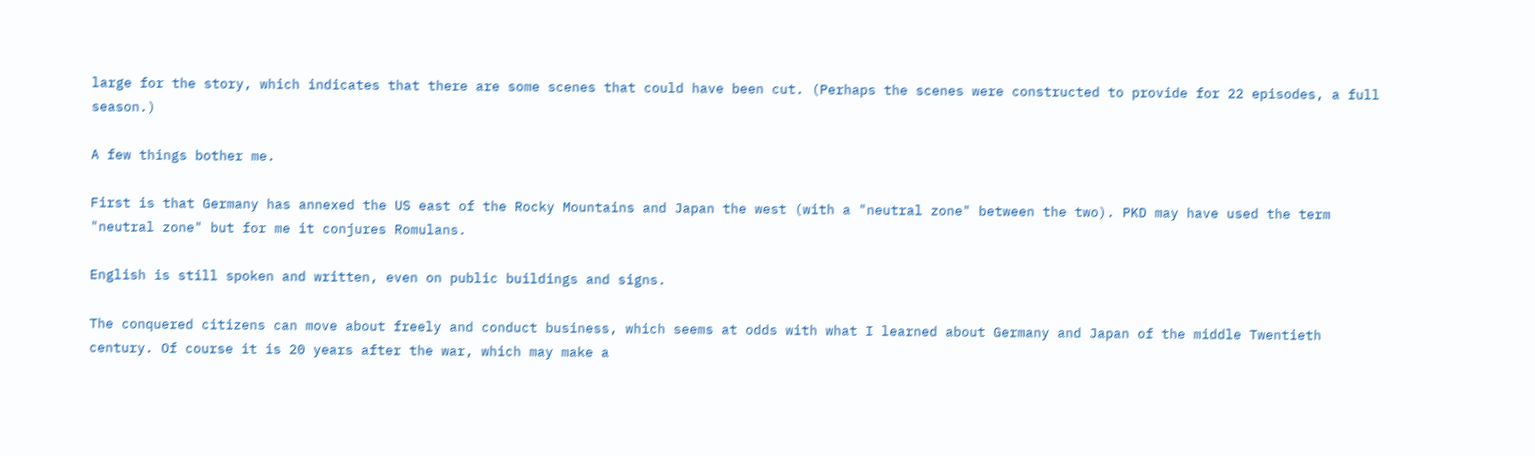large for the story, which indicates that there are some scenes that could have been cut. (Perhaps the scenes were constructed to provide for 22 episodes, a full season.)

A few things bother me.

First is that Germany has annexed the US east of the Rocky Mountains and Japan the west (with a "neutral zone" between the two). PKD may have used the term "neutral zone" but for me it conjures Romulans.

English is still spoken and written, even on public buildings and signs.

The conquered citizens can move about freely and conduct business, which seems at odds with what I learned about Germany and Japan of the middle Twentieth century. Of course it is 20 years after the war, which may make a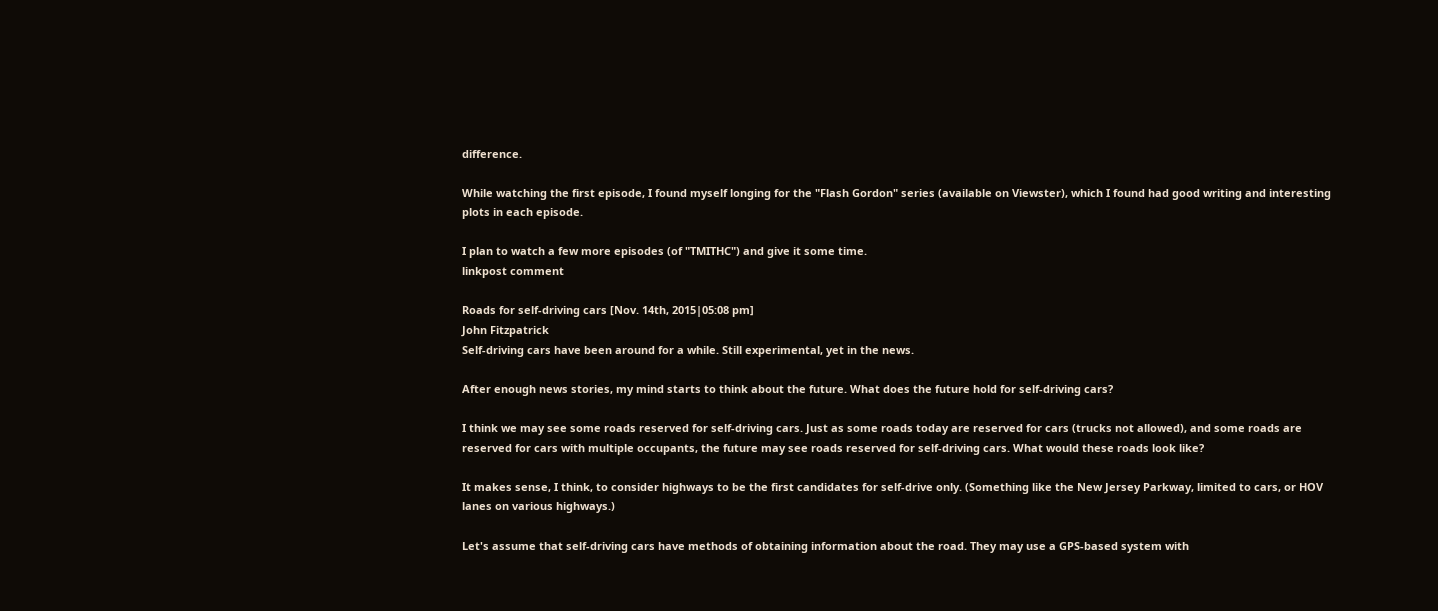difference.

While watching the first episode, I found myself longing for the "Flash Gordon" series (available on Viewster), which I found had good writing and interesting plots in each episode.

I plan to watch a few more episodes (of "TMITHC") and give it some time.
linkpost comment

Roads for self-driving cars [Nov. 14th, 2015|05:08 pm]
John Fitzpatrick
Self-driving cars have been around for a while. Still experimental, yet in the news.

After enough news stories, my mind starts to think about the future. What does the future hold for self-driving cars?

I think we may see some roads reserved for self-driving cars. Just as some roads today are reserved for cars (trucks not allowed), and some roads are reserved for cars with multiple occupants, the future may see roads reserved for self-driving cars. What would these roads look like?

It makes sense, I think, to consider highways to be the first candidates for self-drive only. (Something like the New Jersey Parkway, limited to cars, or HOV lanes on various highways.)

Let's assume that self-driving cars have methods of obtaining information about the road. They may use a GPS-based system with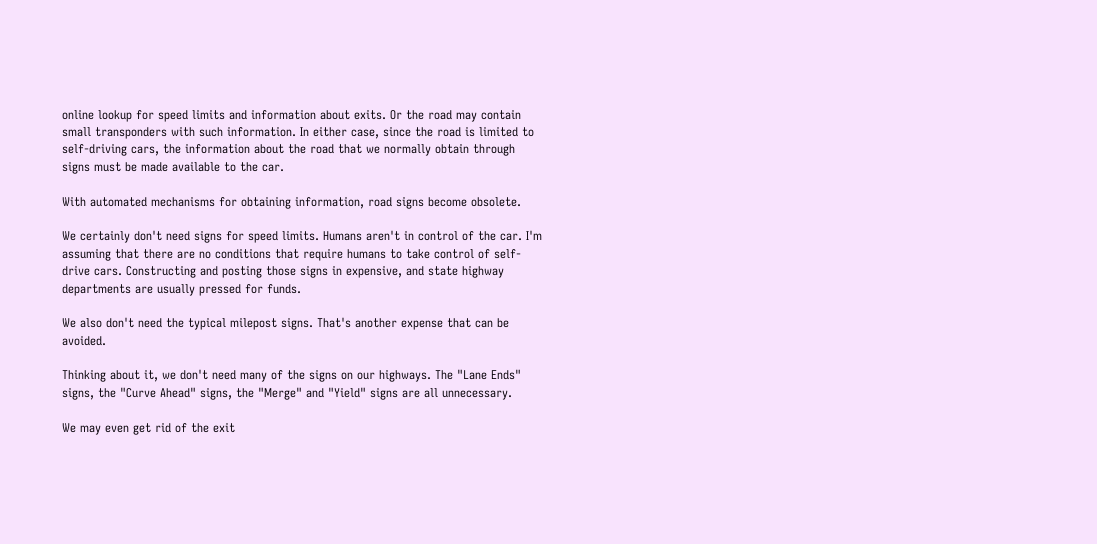online lookup for speed limits and information about exits. Or the road may contain small transponders with such information. In either case, since the road is limited to self-driving cars, the information about the road that we normally obtain through signs must be made available to the car.

With automated mechanisms for obtaining information, road signs become obsolete.

We certainly don't need signs for speed limits. Humans aren't in control of the car. I'm assuming that there are no conditions that require humans to take control of self-drive cars. Constructing and posting those signs in expensive, and state highway departments are usually pressed for funds.

We also don't need the typical milepost signs. That's another expense that can be avoided.

Thinking about it, we don't need many of the signs on our highways. The "Lane Ends" signs, the "Curve Ahead" signs, the "Merge" and "Yield" signs are all unnecessary.

We may even get rid of the exit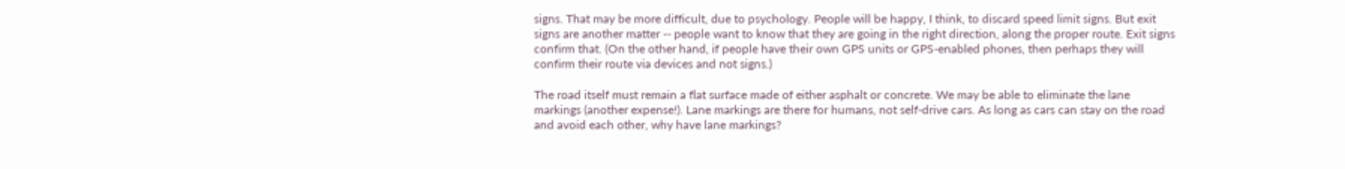signs. That may be more difficult, due to psychology. People will be happy, I think, to discard speed limit signs. But exit signs are another matter -- people want to know that they are going in the right direction, along the proper route. Exit signs confirm that. (On the other hand, if people have their own GPS units or GPS-enabled phones, then perhaps they will confirm their route via devices and not signs.)

The road itself must remain a flat surface made of either asphalt or concrete. We may be able to eliminate the lane markings (another expense!). Lane markings are there for humans, not self-drive cars. As long as cars can stay on the road and avoid each other, why have lane markings?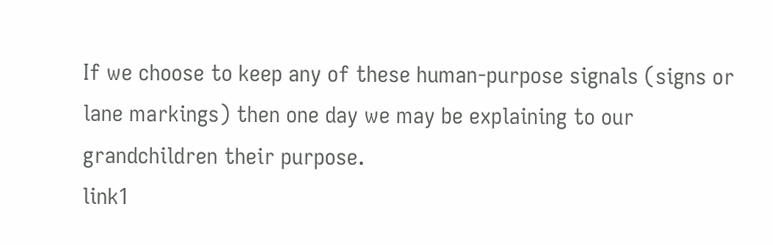If we choose to keep any of these human-purpose signals (signs or lane markings) then one day we may be explaining to our grandchildren their purpose.
link1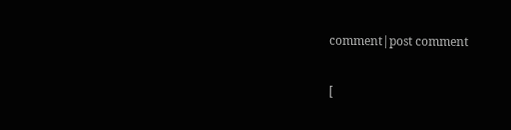comment|post comment

[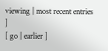viewing | most recent entries ]
[ go | earlier ]